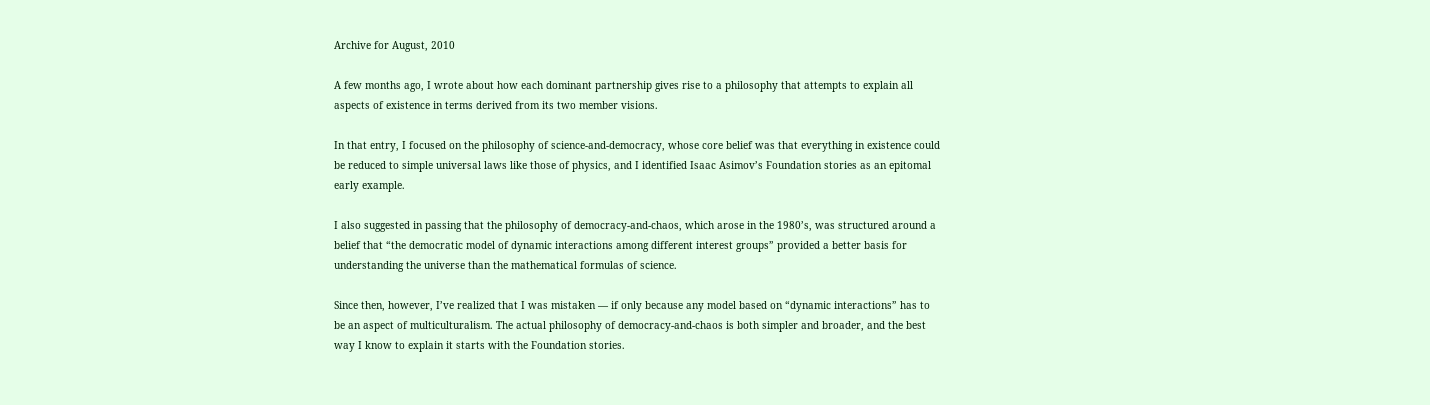Archive for August, 2010

A few months ago, I wrote about how each dominant partnership gives rise to a philosophy that attempts to explain all aspects of existence in terms derived from its two member visions.

In that entry, I focused on the philosophy of science-and-democracy, whose core belief was that everything in existence could be reduced to simple universal laws like those of physics, and I identified Isaac Asimov’s Foundation stories as an epitomal early example.

I also suggested in passing that the philosophy of democracy-and-chaos, which arose in the 1980’s, was structured around a belief that “the democratic model of dynamic interactions among different interest groups” provided a better basis for understanding the universe than the mathematical formulas of science.

Since then, however, I’ve realized that I was mistaken — if only because any model based on “dynamic interactions” has to be an aspect of multiculturalism. The actual philosophy of democracy-and-chaos is both simpler and broader, and the best way I know to explain it starts with the Foundation stories.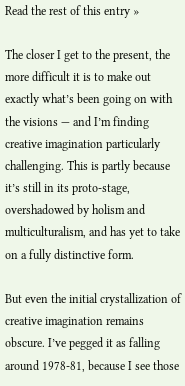Read the rest of this entry »

The closer I get to the present, the more difficult it is to make out exactly what’s been going on with the visions — and I’m finding creative imagination particularly challenging. This is partly because it’s still in its proto-stage, overshadowed by holism and multiculturalism, and has yet to take on a fully distinctive form.

But even the initial crystallization of creative imagination remains obscure. I’ve pegged it as falling around 1978-81, because I see those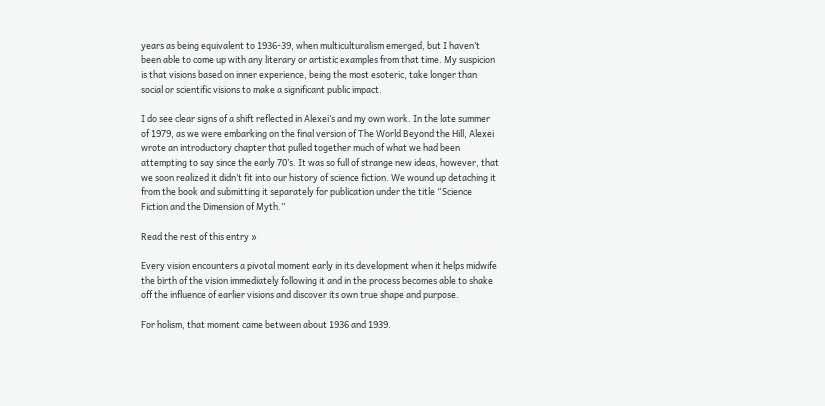years as being equivalent to 1936-39, when multiculturalism emerged, but I haven’t been able to come up with any literary or artistic examples from that time. My suspicion is that visions based on inner experience, being the most esoteric, take longer than social or scientific visions to make a significant public impact.

I do see clear signs of a shift reflected in Alexei’s and my own work. In the late summer of 1979, as we were embarking on the final version of The World Beyond the Hill, Alexei wrote an introductory chapter that pulled together much of what we had been attempting to say since the early 70’s. It was so full of strange new ideas, however, that we soon realized it didn’t fit into our history of science fiction. We wound up detaching it from the book and submitting it separately for publication under the title “Science Fiction and the Dimension of Myth.”

Read the rest of this entry »

Every vision encounters a pivotal moment early in its development when it helps midwife the birth of the vision immediately following it and in the process becomes able to shake off the influence of earlier visions and discover its own true shape and purpose.

For holism, that moment came between about 1936 and 1939.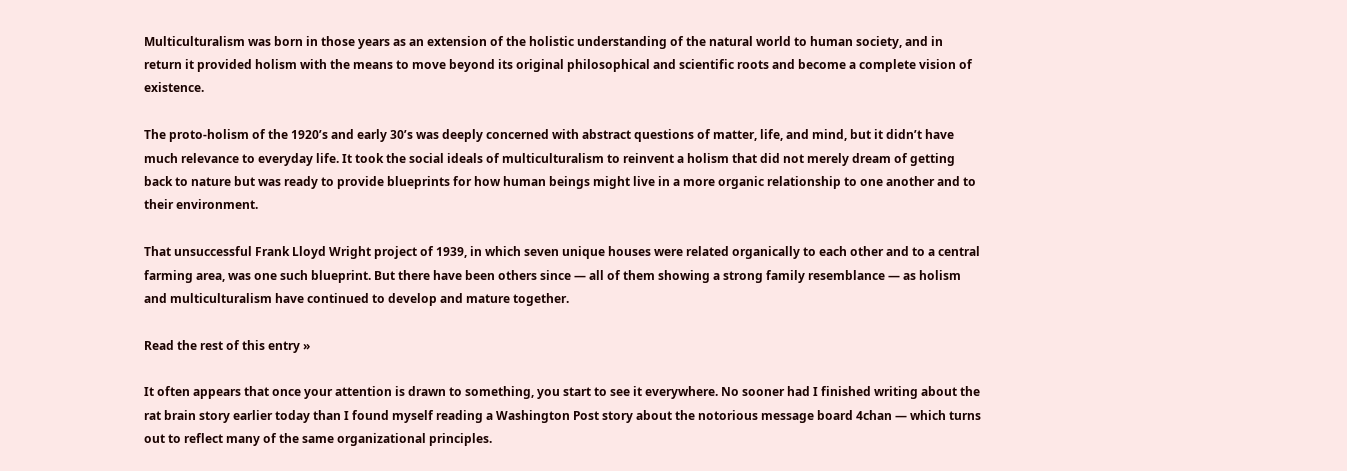Multiculturalism was born in those years as an extension of the holistic understanding of the natural world to human society, and in return it provided holism with the means to move beyond its original philosophical and scientific roots and become a complete vision of existence.

The proto-holism of the 1920’s and early 30’s was deeply concerned with abstract questions of matter, life, and mind, but it didn’t have much relevance to everyday life. It took the social ideals of multiculturalism to reinvent a holism that did not merely dream of getting back to nature but was ready to provide blueprints for how human beings might live in a more organic relationship to one another and to their environment.

That unsuccessful Frank Lloyd Wright project of 1939, in which seven unique houses were related organically to each other and to a central farming area, was one such blueprint. But there have been others since — all of them showing a strong family resemblance — as holism and multiculturalism have continued to develop and mature together.

Read the rest of this entry »

It often appears that once your attention is drawn to something, you start to see it everywhere. No sooner had I finished writing about the rat brain story earlier today than I found myself reading a Washington Post story about the notorious message board 4chan — which turns out to reflect many of the same organizational principles.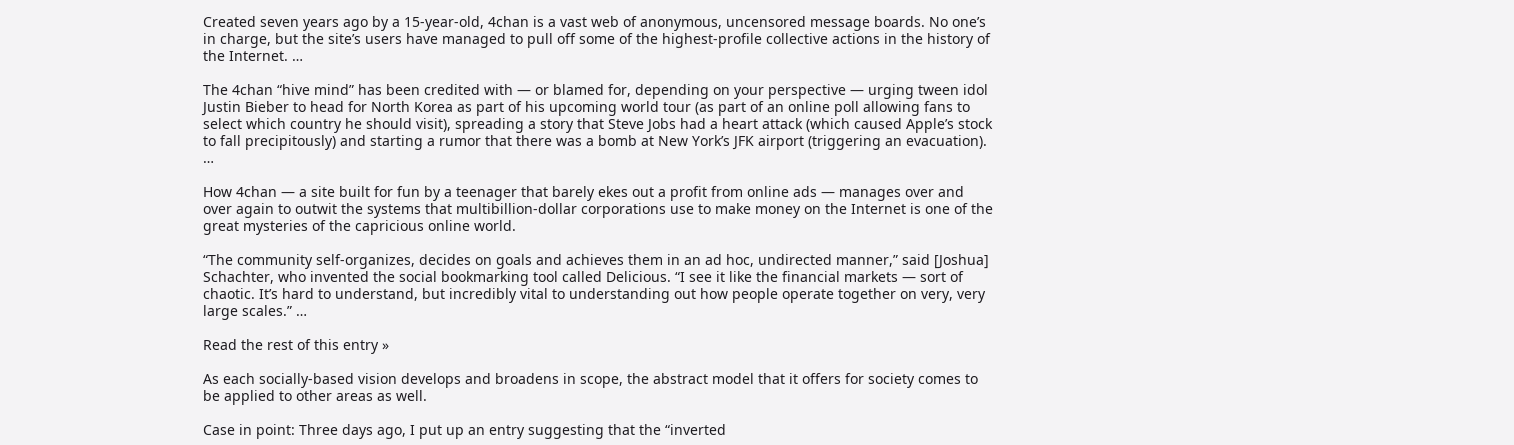Created seven years ago by a 15-year-old, 4chan is a vast web of anonymous, uncensored message boards. No one’s in charge, but the site’s users have managed to pull off some of the highest-profile collective actions in the history of the Internet. …

The 4chan “hive mind” has been credited with — or blamed for, depending on your perspective — urging tween idol Justin Bieber to head for North Korea as part of his upcoming world tour (as part of an online poll allowing fans to select which country he should visit), spreading a story that Steve Jobs had a heart attack (which caused Apple’s stock to fall precipitously) and starting a rumor that there was a bomb at New York’s JFK airport (triggering an evacuation). …

How 4chan — a site built for fun by a teenager that barely ekes out a profit from online ads — manages over and over again to outwit the systems that multibillion-dollar corporations use to make money on the Internet is one of the great mysteries of the capricious online world.

“The community self-organizes, decides on goals and achieves them in an ad hoc, undirected manner,” said [Joshua] Schachter, who invented the social bookmarking tool called Delicious. “I see it like the financial markets — sort of chaotic. It’s hard to understand, but incredibly vital to understanding out how people operate together on very, very large scales.” …

Read the rest of this entry »

As each socially-based vision develops and broadens in scope, the abstract model that it offers for society comes to be applied to other areas as well.

Case in point: Three days ago, I put up an entry suggesting that the “inverted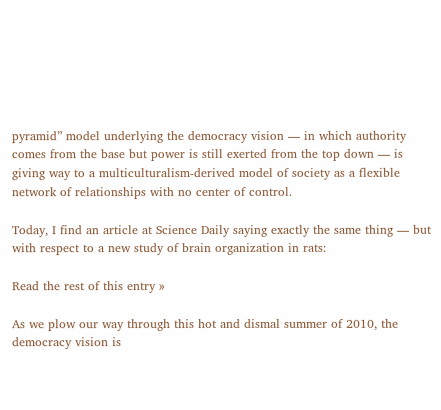pyramid” model underlying the democracy vision — in which authority comes from the base but power is still exerted from the top down — is giving way to a multiculturalism-derived model of society as a flexible network of relationships with no center of control.

Today, I find an article at Science Daily saying exactly the same thing — but with respect to a new study of brain organization in rats:

Read the rest of this entry »

As we plow our way through this hot and dismal summer of 2010, the democracy vision is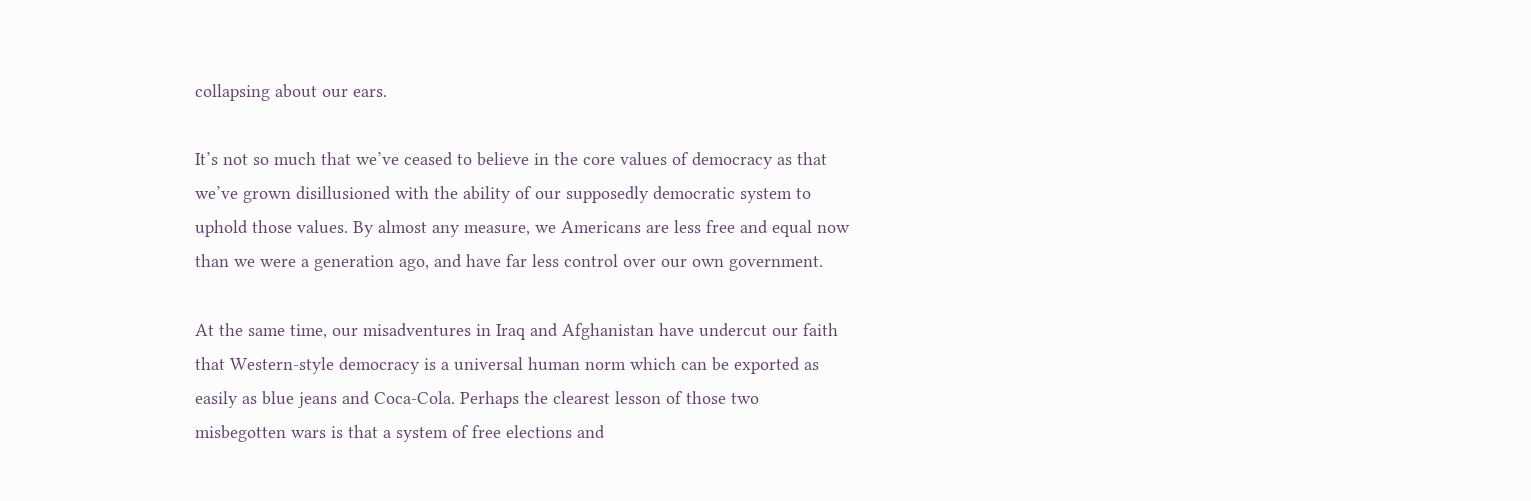collapsing about our ears.

It’s not so much that we’ve ceased to believe in the core values of democracy as that we’ve grown disillusioned with the ability of our supposedly democratic system to uphold those values. By almost any measure, we Americans are less free and equal now than we were a generation ago, and have far less control over our own government.

At the same time, our misadventures in Iraq and Afghanistan have undercut our faith that Western-style democracy is a universal human norm which can be exported as easily as blue jeans and Coca-Cola. Perhaps the clearest lesson of those two misbegotten wars is that a system of free elections and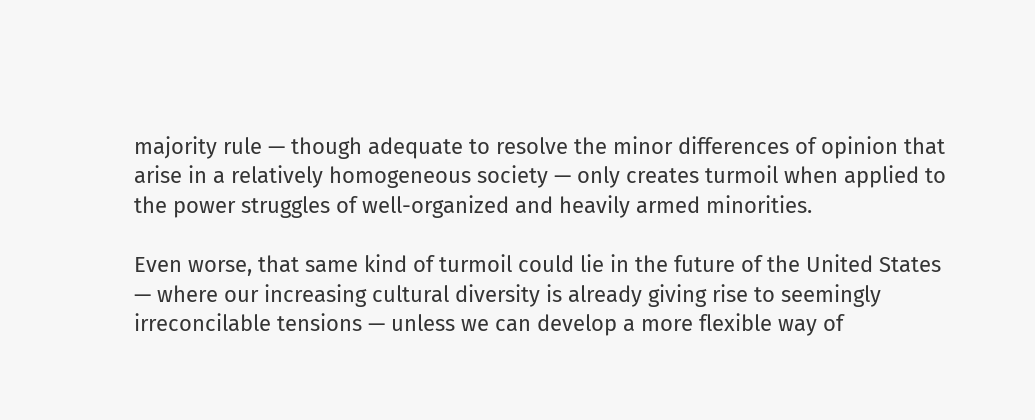majority rule — though adequate to resolve the minor differences of opinion that arise in a relatively homogeneous society — only creates turmoil when applied to the power struggles of well-organized and heavily armed minorities.

Even worse, that same kind of turmoil could lie in the future of the United States — where our increasing cultural diversity is already giving rise to seemingly irreconcilable tensions — unless we can develop a more flexible way of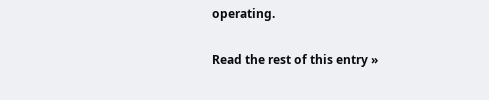operating.

Read the rest of this entry »